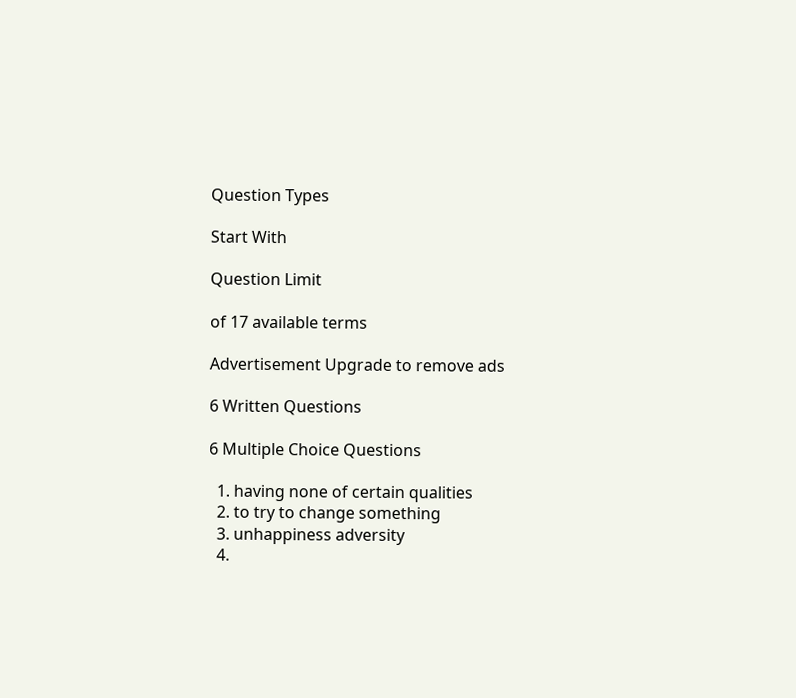Question Types

Start With

Question Limit

of 17 available terms

Advertisement Upgrade to remove ads

6 Written Questions

6 Multiple Choice Questions

  1. having none of certain qualities
  2. to try to change something
  3. unhappiness adversity
  4.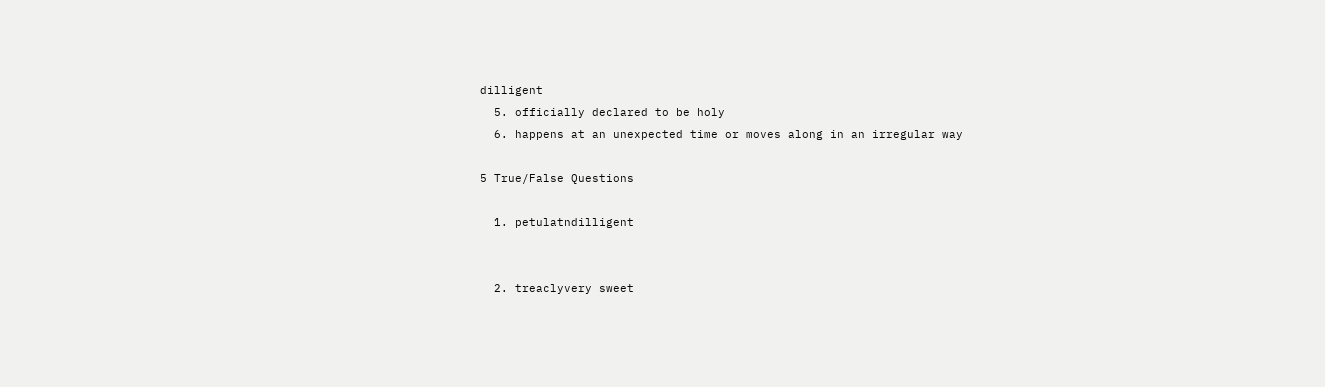dilligent
  5. officially declared to be holy
  6. happens at an unexpected time or moves along in an irregular way

5 True/False Questions

  1. petulatndilligent


  2. treaclyvery sweet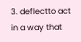3. deflectto act in a way that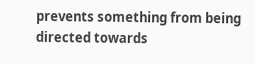prevents something from being directed towards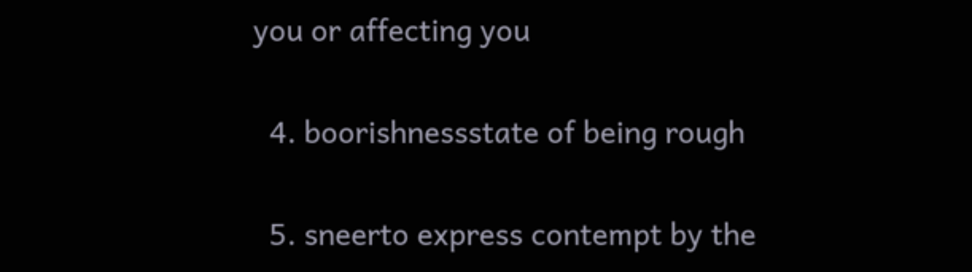you or affecting you


  4. boorishnessstate of being rough


  5. sneerto express contempt by the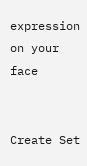expression on your face


Create Set